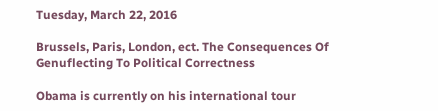Tuesday, March 22, 2016

Brussels, Paris, London, ect. The Consequences Of Genuflecting To Political Correctness

Obama is currently on his international tour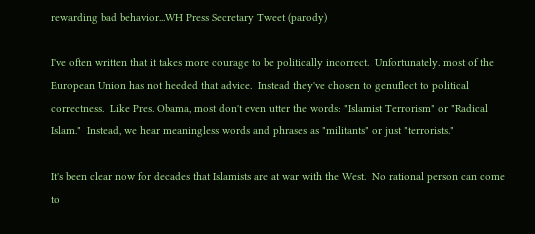rewarding bad behavior...WH Press Secretary Tweet (parody)

I've often written that it takes more courage to be politically incorrect.  Unfortunately. most of the European Union has not heeded that advice.  Instead they've chosen to genuflect to political correctness.  Like Pres. Obama, most don't even utter the words: "Islamist Terrorism" or "Radical Islam."  Instead, we hear meaningless words and phrases as "militants" or just "terrorists."

It's been clear now for decades that Islamists are at war with the West.  No rational person can come to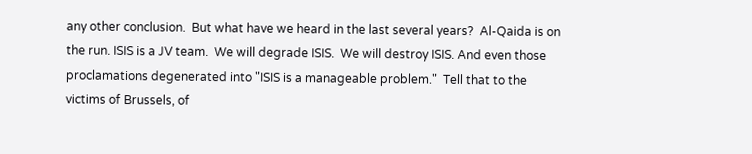any other conclusion.  But what have we heard in the last several years?  Al-Qaida is on the run. ISIS is a JV team.  We will degrade ISIS.  We will destroy ISIS. And even those proclamations degenerated into "ISIS is a manageable problem."  Tell that to the victims of Brussels, of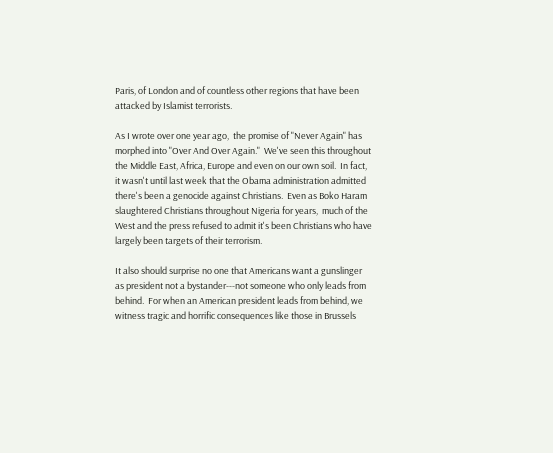Paris, of London and of countless other regions that have been attacked by Islamist terrorists.

As I wrote over one year ago,  the promise of "Never Again" has morphed into "Over And Over Again."  We've seen this throughout the Middle East, Africa, Europe and even on our own soil.  In fact, it wasn't until last week that the Obama administration admitted there's been a genocide against Christians.  Even as Boko Haram slaughtered Christians throughout Nigeria for years,  much of the West and the press refused to admit it's been Christians who have largely been targets of their terrorism.

It also should surprise no one that Americans want a gunslinger as president not a bystander---not someone who only leads from behind.  For when an American president leads from behind, we witness tragic and horrific consequences like those in Brussels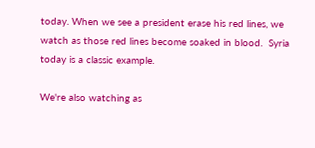today. When we see a president erase his red lines, we watch as those red lines become soaked in blood.  Syria today is a classic example.

We're also watching as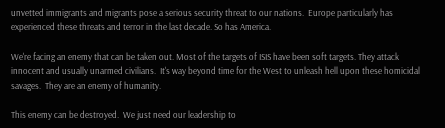unvetted immigrants and migrants pose a serious security threat to our nations.  Europe particularly has experienced these threats and terror in the last decade. So has America.

We're facing an enemy that can be taken out. Most of the targets of ISIS have been soft targets. They attack innocent and usually unarmed civilians.  It's way beyond time for the West to unleash hell upon these homicidal savages.  They are an enemy of humanity.

This enemy can be destroyed.  We just need our leadership to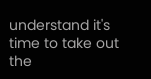understand it's time to take out the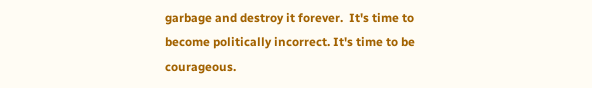garbage and destroy it forever.  It's time to become politically incorrect. It's time to be courageous.